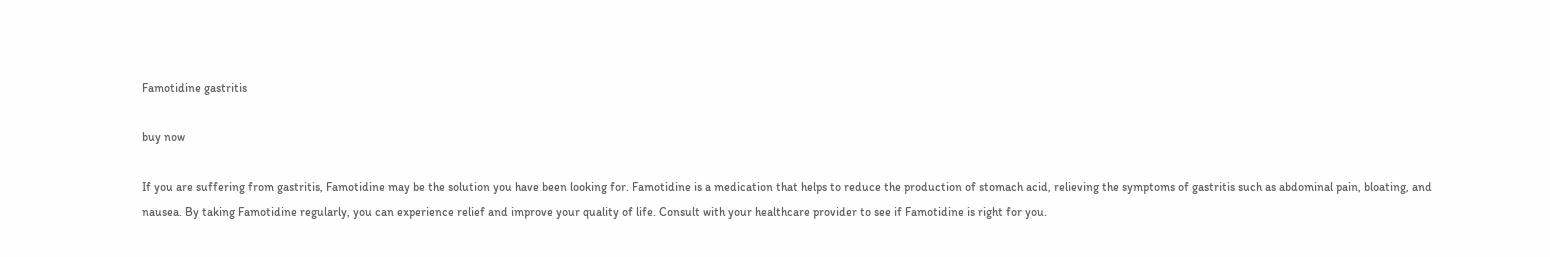Famotidine gastritis

buy now

If you are suffering from gastritis, Famotidine may be the solution you have been looking for. Famotidine is a medication that helps to reduce the production of stomach acid, relieving the symptoms of gastritis such as abdominal pain, bloating, and nausea. By taking Famotidine regularly, you can experience relief and improve your quality of life. Consult with your healthcare provider to see if Famotidine is right for you.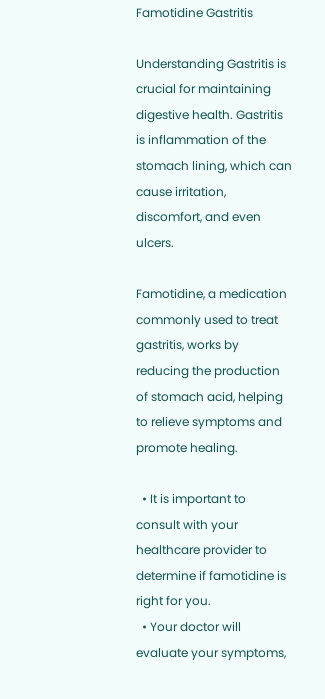Famotidine Gastritis

Understanding Gastritis is crucial for maintaining digestive health. Gastritis is inflammation of the stomach lining, which can cause irritation, discomfort, and even ulcers.

Famotidine, a medication commonly used to treat gastritis, works by reducing the production of stomach acid, helping to relieve symptoms and promote healing.

  • It is important to consult with your healthcare provider to determine if famotidine is right for you.
  • Your doctor will evaluate your symptoms,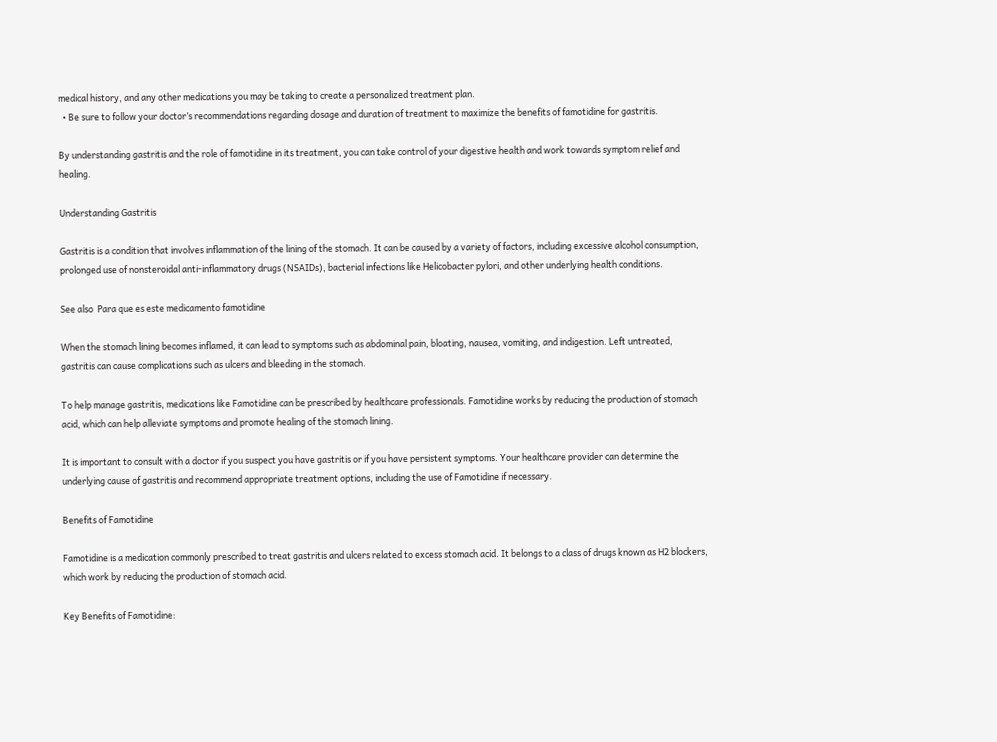medical history, and any other medications you may be taking to create a personalized treatment plan.
  • Be sure to follow your doctor’s recommendations regarding dosage and duration of treatment to maximize the benefits of famotidine for gastritis.

By understanding gastritis and the role of famotidine in its treatment, you can take control of your digestive health and work towards symptom relief and healing.

Understanding Gastritis

Gastritis is a condition that involves inflammation of the lining of the stomach. It can be caused by a variety of factors, including excessive alcohol consumption, prolonged use of nonsteroidal anti-inflammatory drugs (NSAIDs), bacterial infections like Helicobacter pylori, and other underlying health conditions.

See also  Para que es este medicamento famotidine

When the stomach lining becomes inflamed, it can lead to symptoms such as abdominal pain, bloating, nausea, vomiting, and indigestion. Left untreated, gastritis can cause complications such as ulcers and bleeding in the stomach.

To help manage gastritis, medications like Famotidine can be prescribed by healthcare professionals. Famotidine works by reducing the production of stomach acid, which can help alleviate symptoms and promote healing of the stomach lining.

It is important to consult with a doctor if you suspect you have gastritis or if you have persistent symptoms. Your healthcare provider can determine the underlying cause of gastritis and recommend appropriate treatment options, including the use of Famotidine if necessary.

Benefits of Famotidine

Famotidine is a medication commonly prescribed to treat gastritis and ulcers related to excess stomach acid. It belongs to a class of drugs known as H2 blockers, which work by reducing the production of stomach acid.

Key Benefits of Famotidine: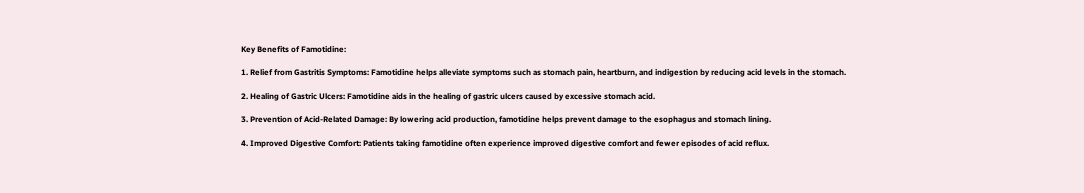Key Benefits of Famotidine:

1. Relief from Gastritis Symptoms: Famotidine helps alleviate symptoms such as stomach pain, heartburn, and indigestion by reducing acid levels in the stomach.

2. Healing of Gastric Ulcers: Famotidine aids in the healing of gastric ulcers caused by excessive stomach acid.

3. Prevention of Acid-Related Damage: By lowering acid production, famotidine helps prevent damage to the esophagus and stomach lining.

4. Improved Digestive Comfort: Patients taking famotidine often experience improved digestive comfort and fewer episodes of acid reflux.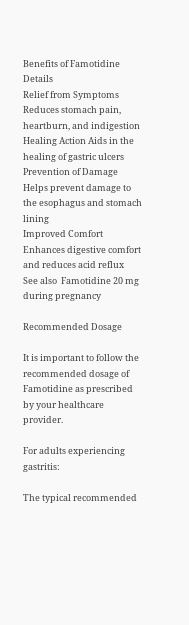Benefits of Famotidine Details
Relief from Symptoms Reduces stomach pain, heartburn, and indigestion
Healing Action Aids in the healing of gastric ulcers
Prevention of Damage Helps prevent damage to the esophagus and stomach lining
Improved Comfort Enhances digestive comfort and reduces acid reflux
See also  Famotidine 20 mg during pregnancy

Recommended Dosage

It is important to follow the recommended dosage of Famotidine as prescribed by your healthcare provider.

For adults experiencing gastritis:

The typical recommended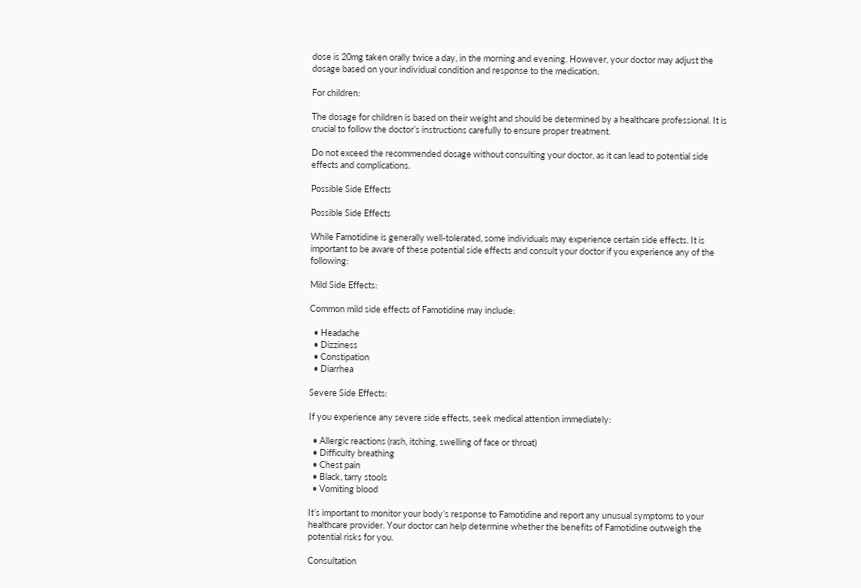dose is 20mg taken orally twice a day, in the morning and evening. However, your doctor may adjust the dosage based on your individual condition and response to the medication.

For children:

The dosage for children is based on their weight and should be determined by a healthcare professional. It is crucial to follow the doctor’s instructions carefully to ensure proper treatment.

Do not exceed the recommended dosage without consulting your doctor, as it can lead to potential side effects and complications.

Possible Side Effects

Possible Side Effects

While Famotidine is generally well-tolerated, some individuals may experience certain side effects. It is important to be aware of these potential side effects and consult your doctor if you experience any of the following:

Mild Side Effects:

Common mild side effects of Famotidine may include:

  • Headache
  • Dizziness
  • Constipation
  • Diarrhea

Severe Side Effects:

If you experience any severe side effects, seek medical attention immediately:

  • Allergic reactions (rash, itching, swelling of face or throat)
  • Difficulty breathing
  • Chest pain
  • Black, tarry stools
  • Vomiting blood

It’s important to monitor your body’s response to Famotidine and report any unusual symptoms to your healthcare provider. Your doctor can help determine whether the benefits of Famotidine outweigh the potential risks for you.

Consultation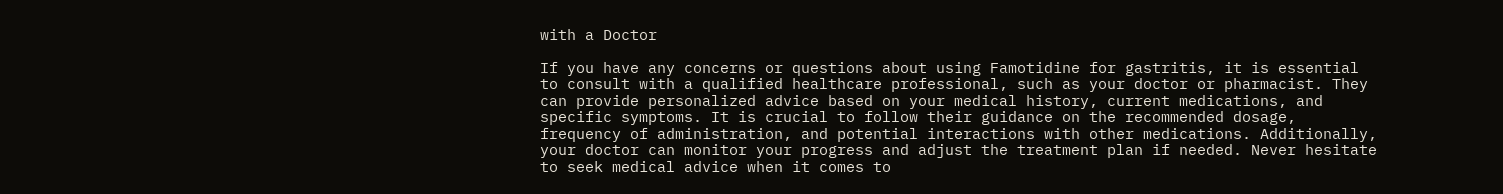with a Doctor

If you have any concerns or questions about using Famotidine for gastritis, it is essential to consult with a qualified healthcare professional, such as your doctor or pharmacist. They can provide personalized advice based on your medical history, current medications, and specific symptoms. It is crucial to follow their guidance on the recommended dosage, frequency of administration, and potential interactions with other medications. Additionally, your doctor can monitor your progress and adjust the treatment plan if needed. Never hesitate to seek medical advice when it comes to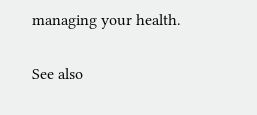managing your health.

See also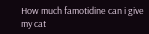How much famotidine can i give my cat